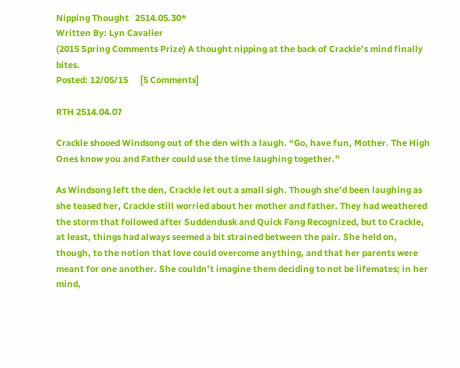Nipping Thought   2514.05.30*
Written By: Lyn Cavalier
(2015 Spring Comments Prize) A thought nipping at the back of Crackle’s mind finally bites.
Posted: 12/05/15      [5 Comments]

RTH 2514.04.07

Crackle shooed Windsong out of the den with a laugh. “Go, have fun, Mother. The High Ones know you and Father could use the time laughing together.”

As Windsong left the den, Crackle let out a small sigh. Though she’d been laughing as she teased her, Crackle still worried about her mother and father. They had weathered the storm that followed after Suddendusk and Quick Fang Recognized, but to Crackle, at least, things had always seemed a bit strained between the pair. She held on, though, to the notion that love could overcome anything, and that her parents were meant for one another. She couldn’t imagine them deciding to not be lifemates; in her mind,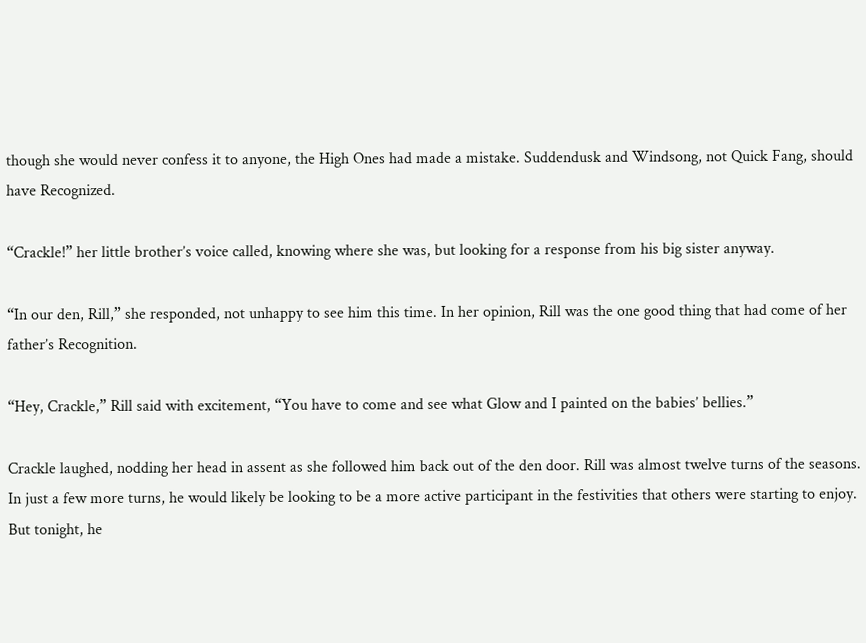though she would never confess it to anyone, the High Ones had made a mistake. Suddendusk and Windsong, not Quick Fang, should have Recognized.

“Crackle!” her little brother’s voice called, knowing where she was, but looking for a response from his big sister anyway.

“In our den, Rill,” she responded, not unhappy to see him this time. In her opinion, Rill was the one good thing that had come of her father’s Recognition.

“Hey, Crackle,” Rill said with excitement, “You have to come and see what Glow and I painted on the babies’ bellies.”

Crackle laughed, nodding her head in assent as she followed him back out of the den door. Rill was almost twelve turns of the seasons. In just a few more turns, he would likely be looking to be a more active participant in the festivities that others were starting to enjoy. But tonight, he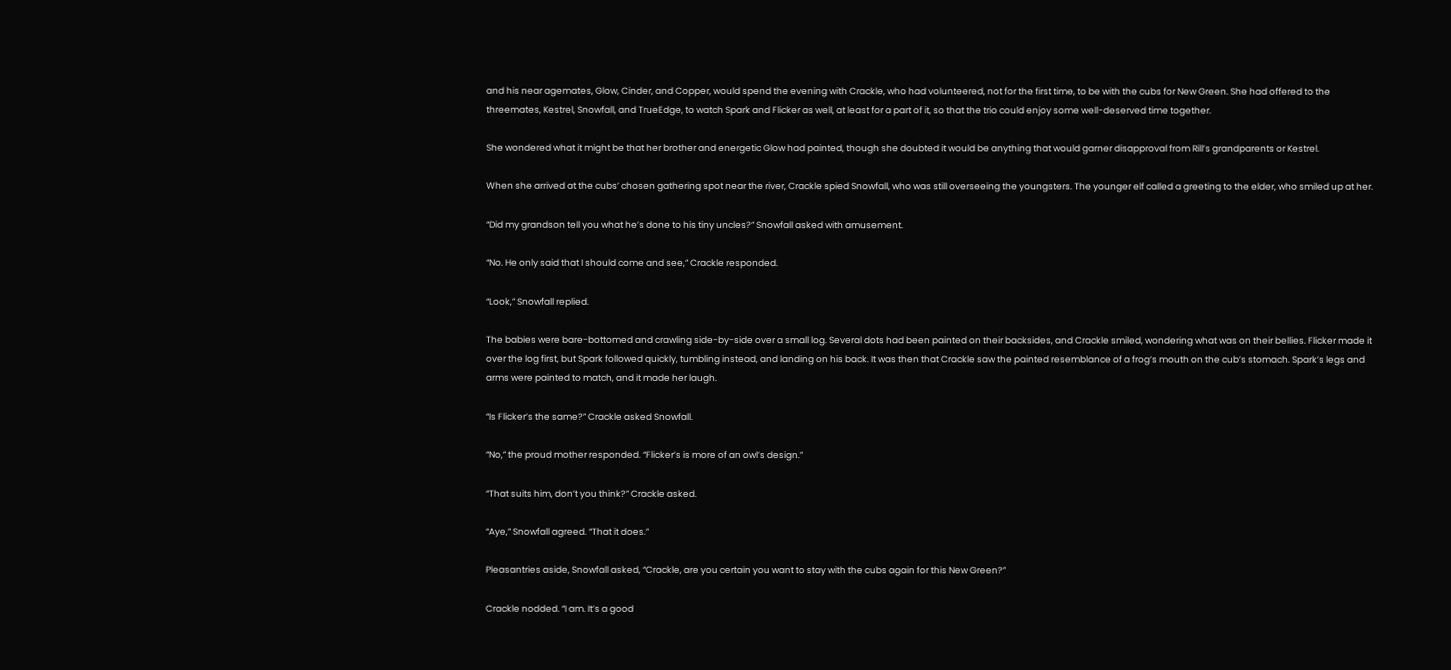and his near agemates, Glow, Cinder, and Copper, would spend the evening with Crackle, who had volunteered, not for the first time, to be with the cubs for New Green. She had offered to the threemates, Kestrel, Snowfall, and TrueEdge, to watch Spark and Flicker as well, at least for a part of it, so that the trio could enjoy some well-deserved time together.

She wondered what it might be that her brother and energetic Glow had painted, though she doubted it would be anything that would garner disapproval from Rill’s grandparents or Kestrel.

When she arrived at the cubs’ chosen gathering spot near the river, Crackle spied Snowfall, who was still overseeing the youngsters. The younger elf called a greeting to the elder, who smiled up at her.

“Did my grandson tell you what he’s done to his tiny uncles?” Snowfall asked with amusement.

“No. He only said that I should come and see,” Crackle responded.

“Look,” Snowfall replied.

The babies were bare-bottomed and crawling side-by-side over a small log. Several dots had been painted on their backsides, and Crackle smiled, wondering what was on their bellies. Flicker made it over the log first, but Spark followed quickly, tumbling instead, and landing on his back. It was then that Crackle saw the painted resemblance of a frog’s mouth on the cub’s stomach. Spark’s legs and arms were painted to match, and it made her laugh.

“Is Flicker’s the same?” Crackle asked Snowfall.

“No,” the proud mother responded. “Flicker’s is more of an owl’s design.”

“That suits him, don’t you think?” Crackle asked.

“Aye,” Snowfall agreed. “That it does.”

Pleasantries aside, Snowfall asked, “Crackle, are you certain you want to stay with the cubs again for this New Green?”

Crackle nodded. “I am. It’s a good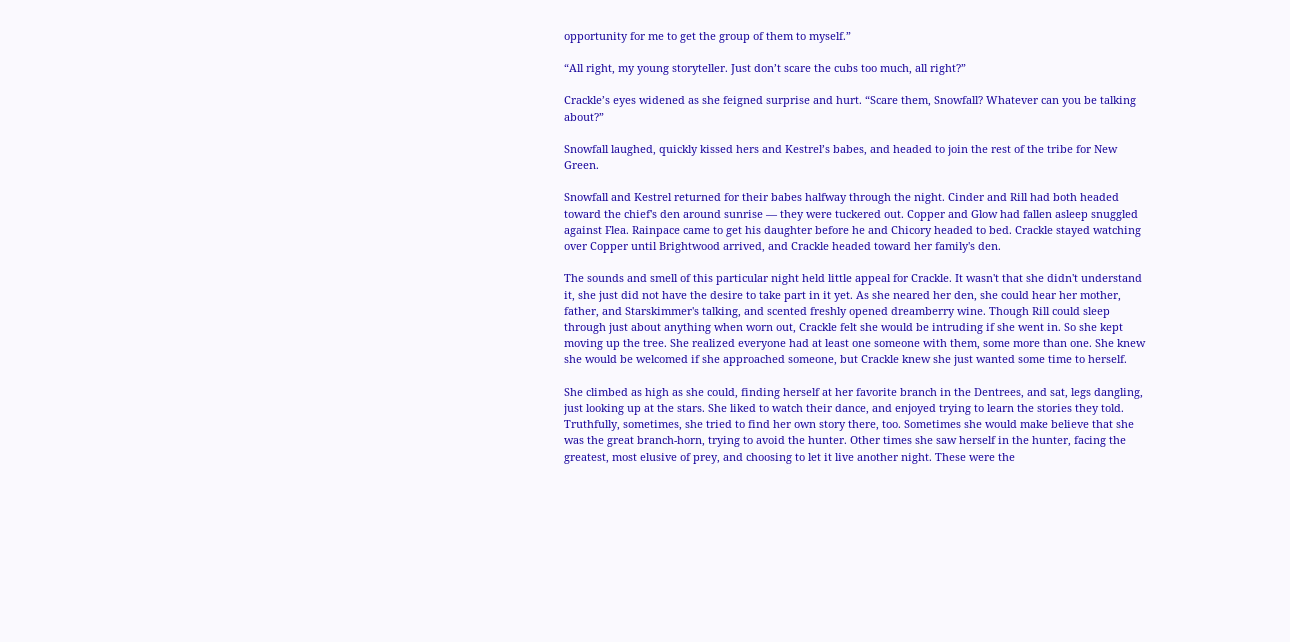opportunity for me to get the group of them to myself.”

“All right, my young storyteller. Just don’t scare the cubs too much, all right?”

Crackle’s eyes widened as she feigned surprise and hurt. “Scare them, Snowfall? Whatever can you be talking about?”

Snowfall laughed, quickly kissed hers and Kestrel’s babes, and headed to join the rest of the tribe for New Green.

Snowfall and Kestrel returned for their babes halfway through the night. Cinder and Rill had both headed toward the chief's den around sunrise — they were tuckered out. Copper and Glow had fallen asleep snuggled against Flea. Rainpace came to get his daughter before he and Chicory headed to bed. Crackle stayed watching over Copper until Brightwood arrived, and Crackle headed toward her family's den.

The sounds and smell of this particular night held little appeal for Crackle. It wasn't that she didn't understand it, she just did not have the desire to take part in it yet. As she neared her den, she could hear her mother, father, and Starskimmer's talking, and scented freshly opened dreamberry wine. Though Rill could sleep through just about anything when worn out, Crackle felt she would be intruding if she went in. So she kept moving up the tree. She realized everyone had at least one someone with them, some more than one. She knew she would be welcomed if she approached someone, but Crackle knew she just wanted some time to herself.

She climbed as high as she could, finding herself at her favorite branch in the Dentrees, and sat, legs dangling, just looking up at the stars. She liked to watch their dance, and enjoyed trying to learn the stories they told. Truthfully, sometimes, she tried to find her own story there, too. Sometimes she would make believe that she was the great branch-horn, trying to avoid the hunter. Other times she saw herself in the hunter, facing the greatest, most elusive of prey, and choosing to let it live another night. These were the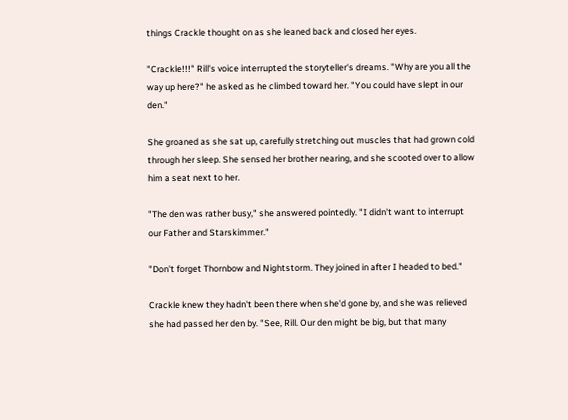things Crackle thought on as she leaned back and closed her eyes.

"Crackle!!!" Rill's voice interrupted the storyteller's dreams. "Why are you all the way up here?" he asked as he climbed toward her. "You could have slept in our den."

She groaned as she sat up, carefully stretching out muscles that had grown cold through her sleep. She sensed her brother nearing, and she scooted over to allow him a seat next to her.

"The den was rather busy," she answered pointedly. "I didn't want to interrupt our Father and Starskimmer."

"Don't forget Thornbow and Nightstorm. They joined in after I headed to bed."

Crackle knew they hadn't been there when she'd gone by, and she was relieved she had passed her den by. "See, Rill. Our den might be big, but that many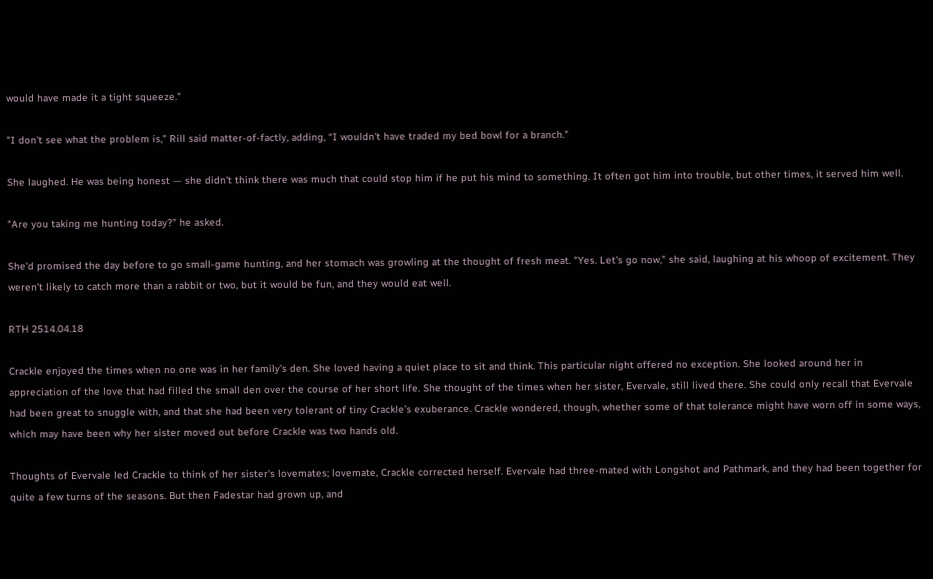would have made it a tight squeeze."

"I don't see what the problem is," Rill said matter-of-factly, adding, “I wouldn't have traded my bed bowl for a branch."

She laughed. He was being honest — she didn't think there was much that could stop him if he put his mind to something. It often got him into trouble, but other times, it served him well.

"Are you taking me hunting today?" he asked.

She'd promised the day before to go small-game hunting, and her stomach was growling at the thought of fresh meat. "Yes. Let's go now," she said, laughing at his whoop of excitement. They weren’t likely to catch more than a rabbit or two, but it would be fun, and they would eat well.

RTH 2514.04.18

Crackle enjoyed the times when no one was in her family's den. She loved having a quiet place to sit and think. This particular night offered no exception. She looked around her in appreciation of the love that had filled the small den over the course of her short life. She thought of the times when her sister, Evervale, still lived there. She could only recall that Evervale had been great to snuggle with, and that she had been very tolerant of tiny Crackle’s exuberance. Crackle wondered, though, whether some of that tolerance might have worn off in some ways, which may have been why her sister moved out before Crackle was two hands old.

Thoughts of Evervale led Crackle to think of her sister’s lovemates; lovemate, Crackle corrected herself. Evervale had three-mated with Longshot and Pathmark, and they had been together for quite a few turns of the seasons. But then Fadestar had grown up, and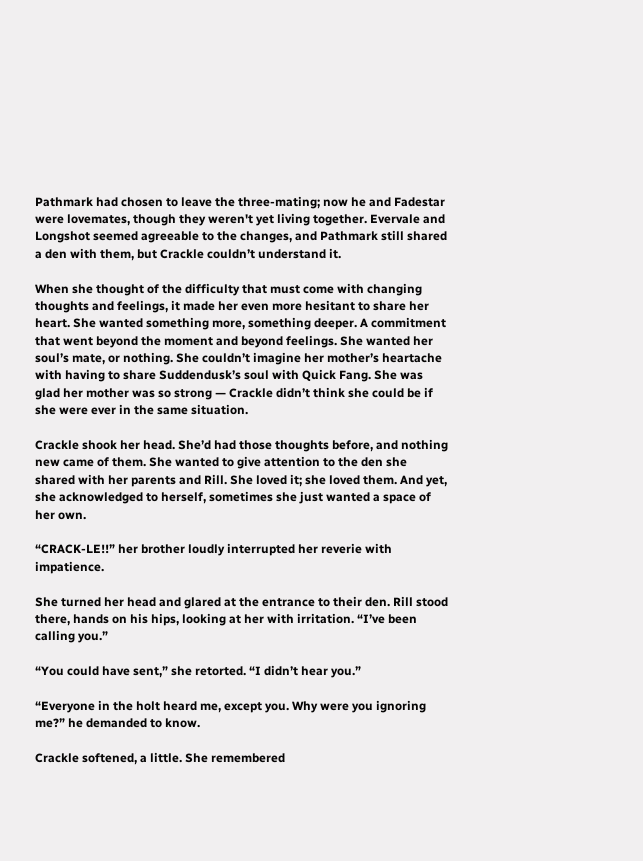Pathmark had chosen to leave the three-mating; now he and Fadestar were lovemates, though they weren't yet living together. Evervale and Longshot seemed agreeable to the changes, and Pathmark still shared a den with them, but Crackle couldn’t understand it.

When she thought of the difficulty that must come with changing thoughts and feelings, it made her even more hesitant to share her heart. She wanted something more, something deeper. A commitment that went beyond the moment and beyond feelings. She wanted her soul’s mate, or nothing. She couldn’t imagine her mother’s heartache with having to share Suddendusk’s soul with Quick Fang. She was glad her mother was so strong — Crackle didn’t think she could be if she were ever in the same situation.

Crackle shook her head. She’d had those thoughts before, and nothing new came of them. She wanted to give attention to the den she shared with her parents and Rill. She loved it; she loved them. And yet, she acknowledged to herself, sometimes she just wanted a space of her own.

“CRACK-LE!!” her brother loudly interrupted her reverie with impatience.

She turned her head and glared at the entrance to their den. Rill stood there, hands on his hips, looking at her with irritation. “I’ve been calling you.”

“You could have sent,” she retorted. “I didn’t hear you.”

“Everyone in the holt heard me, except you. Why were you ignoring me?” he demanded to know.

Crackle softened, a little. She remembered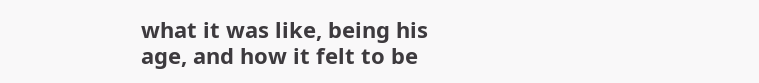what it was like, being his age, and how it felt to be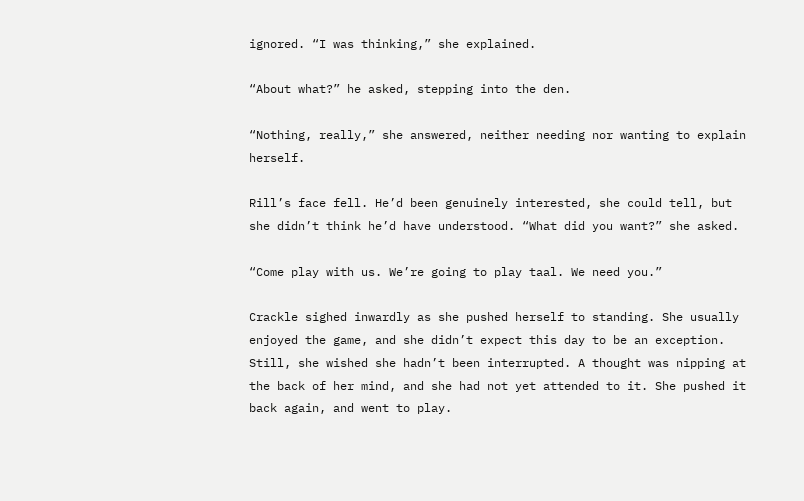ignored. “I was thinking,” she explained.

“About what?” he asked, stepping into the den.

“Nothing, really,” she answered, neither needing nor wanting to explain herself.

Rill’s face fell. He’d been genuinely interested, she could tell, but she didn’t think he’d have understood. “What did you want?” she asked.

“Come play with us. We’re going to play taal. We need you.”

Crackle sighed inwardly as she pushed herself to standing. She usually enjoyed the game, and she didn’t expect this day to be an exception. Still, she wished she hadn’t been interrupted. A thought was nipping at the back of her mind, and she had not yet attended to it. She pushed it back again, and went to play.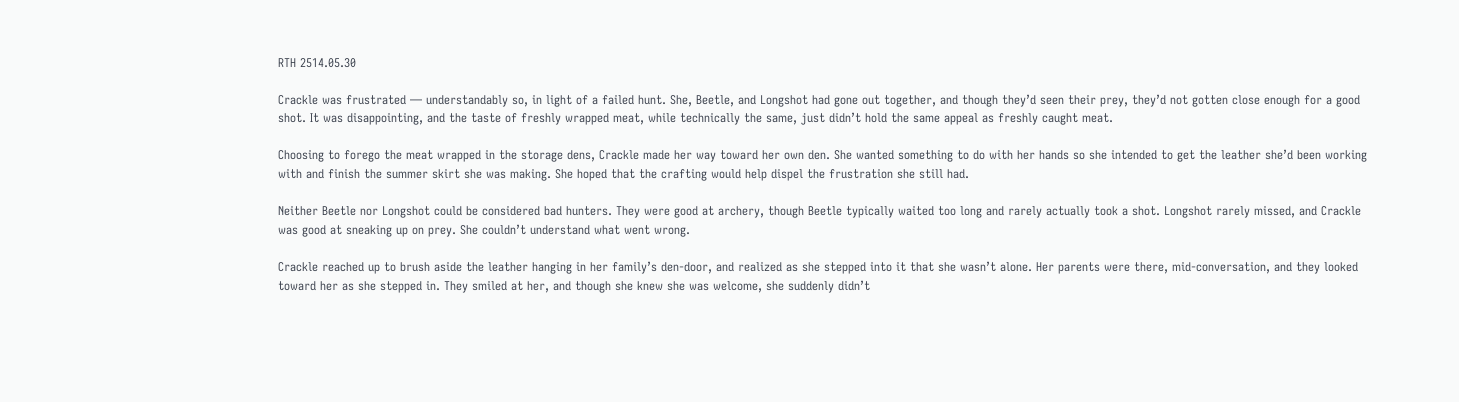RTH 2514.05.30

Crackle was frustrated — understandably so, in light of a failed hunt. She, Beetle, and Longshot had gone out together, and though they’d seen their prey, they’d not gotten close enough for a good shot. It was disappointing, and the taste of freshly wrapped meat, while technically the same, just didn’t hold the same appeal as freshly caught meat.

Choosing to forego the meat wrapped in the storage dens, Crackle made her way toward her own den. She wanted something to do with her hands so she intended to get the leather she’d been working with and finish the summer skirt she was making. She hoped that the crafting would help dispel the frustration she still had.

Neither Beetle nor Longshot could be considered bad hunters. They were good at archery, though Beetle typically waited too long and rarely actually took a shot. Longshot rarely missed, and Crackle was good at sneaking up on prey. She couldn’t understand what went wrong.

Crackle reached up to brush aside the leather hanging in her family’s den-door, and realized as she stepped into it that she wasn’t alone. Her parents were there, mid-conversation, and they looked toward her as she stepped in. They smiled at her, and though she knew she was welcome, she suddenly didn’t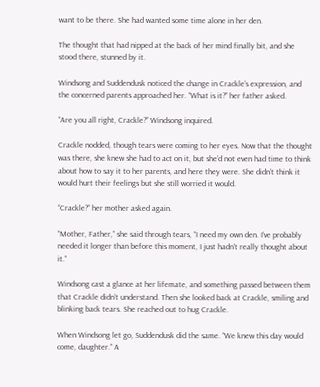want to be there. She had wanted some time alone in her den.

The thought that had nipped at the back of her mind finally bit, and she stood there, stunned by it.

Windsong and Suddendusk noticed the change in Crackle’s expression, and the concerned parents approached her. “What is it?” her father asked.

“Are you all right, Crackle?” Windsong inquired.

Crackle nodded, though tears were coming to her eyes. Now that the thought was there, she knew she had to act on it, but she’d not even had time to think about how to say it to her parents, and here they were. She didn’t think it would hurt their feelings but she still worried it would.

“Crackle?” her mother asked again.

“Mother, Father,” she said through tears, “I need my own den. I’ve probably needed it longer than before this moment, I just hadn’t really thought about it.”

Windsong cast a glance at her lifemate, and something passed between them that Crackle didn’t understand. Then she looked back at Crackle, smiling and blinking back tears. She reached out to hug Crackle.

When Windsong let go, Suddendusk did the same. “We knew this day would come, daughter.” A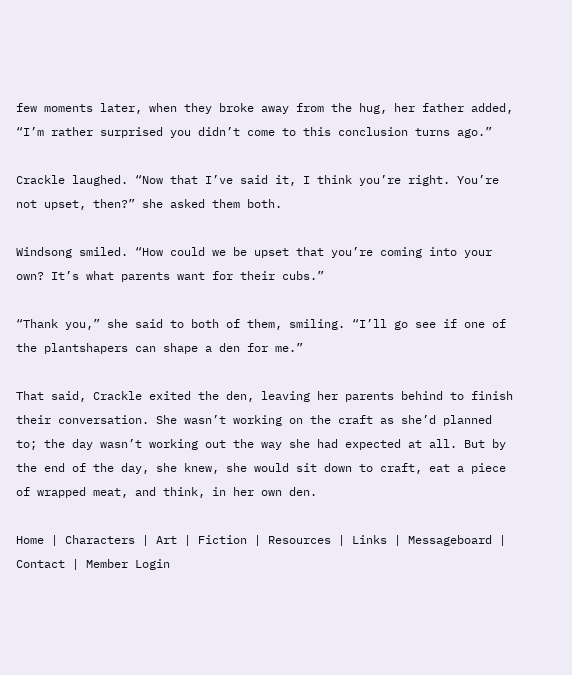few moments later, when they broke away from the hug, her father added, “I’m rather surprised you didn’t come to this conclusion turns ago.”

Crackle laughed. “Now that I’ve said it, I think you’re right. You’re not upset, then?” she asked them both.

Windsong smiled. “How could we be upset that you’re coming into your own? It’s what parents want for their cubs.”

“Thank you,” she said to both of them, smiling. “I’ll go see if one of the plantshapers can shape a den for me.”

That said, Crackle exited the den, leaving her parents behind to finish their conversation. She wasn’t working on the craft as she’d planned to; the day wasn’t working out the way she had expected at all. But by the end of the day, she knew, she would sit down to craft, eat a piece of wrapped meat, and think, in her own den.

Home | Characters | Art | Fiction | Resources | Links | Messageboard | Contact | Member Login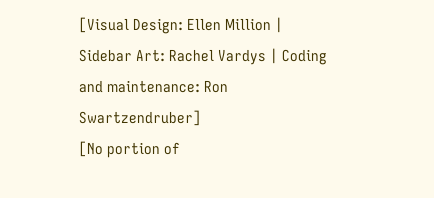[Visual Design: Ellen Million | Sidebar Art: Rachel Vardys | Coding and maintenance: Ron Swartzendruber]
[No portion of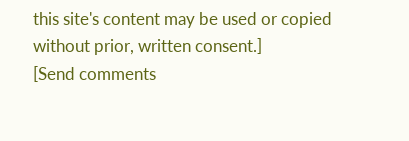this site's content may be used or copied without prior, written consent.]
[Send comments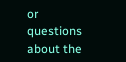or questions about the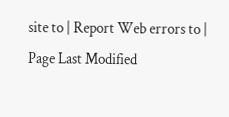site to | Report Web errors to | Page Last Modified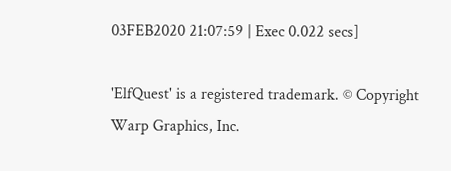03FEB2020 21:07:59 | Exec 0.022 secs]

'ElfQuest' is a registered trademark. © Copyright Warp Graphics, Inc.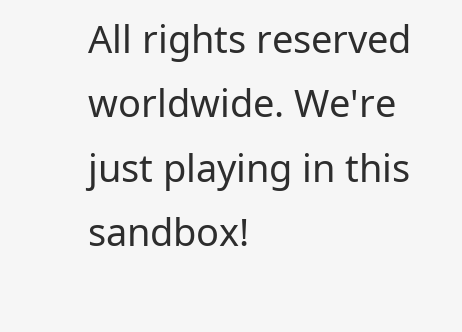All rights reserved worldwide. We're just playing in this sandbox!